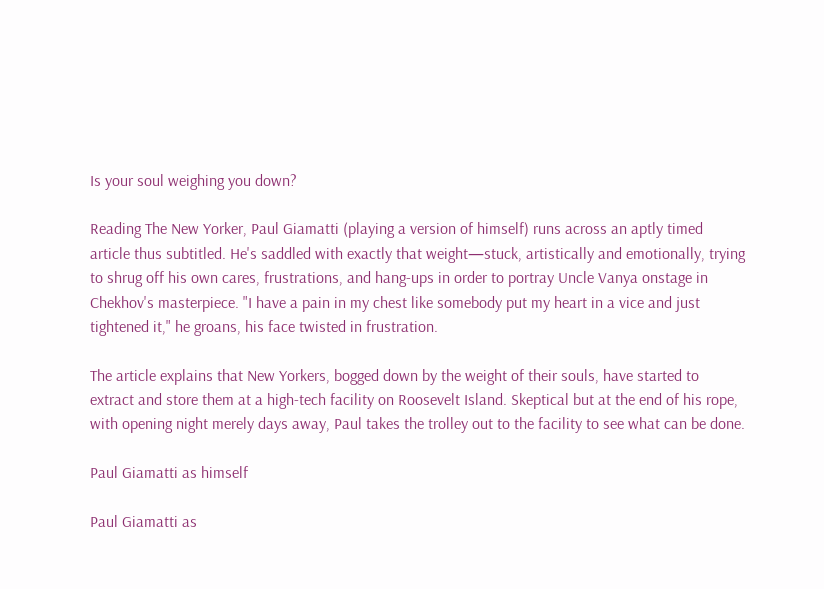Is your soul weighing you down?

Reading The New Yorker, Paul Giamatti (playing a version of himself) runs across an aptly timed article thus subtitled. He's saddled with exactly that weight—stuck, artistically and emotionally, trying to shrug off his own cares, frustrations, and hang-ups in order to portray Uncle Vanya onstage in Chekhov's masterpiece. "I have a pain in my chest like somebody put my heart in a vice and just tightened it," he groans, his face twisted in frustration.

The article explains that New Yorkers, bogged down by the weight of their souls, have started to extract and store them at a high-tech facility on Roosevelt Island. Skeptical but at the end of his rope, with opening night merely days away, Paul takes the trolley out to the facility to see what can be done.

Paul Giamatti as himself

Paul Giamatti as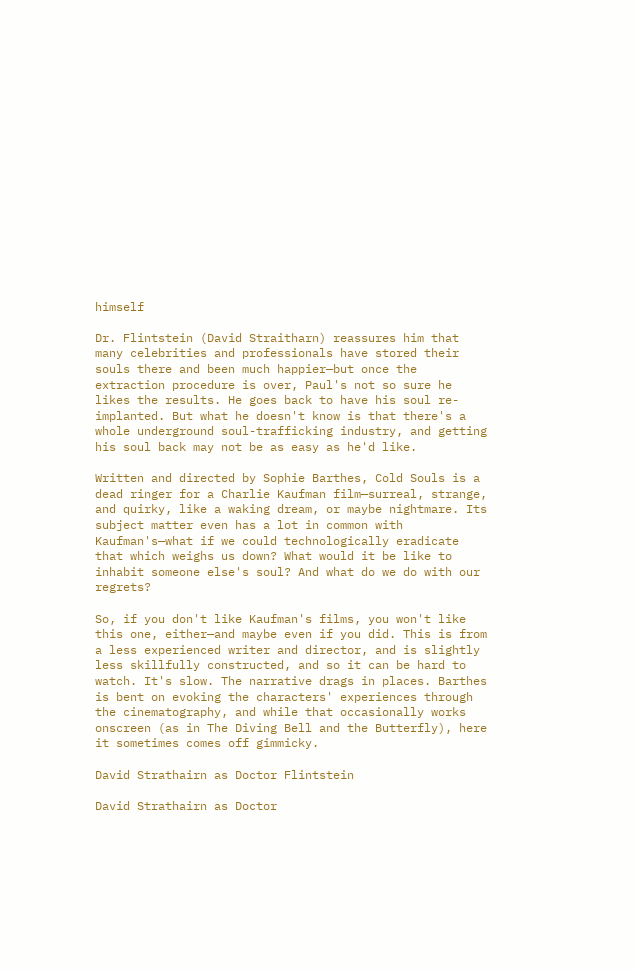himself

Dr. Flintstein (David Straitharn) reassures him that many celebrities and professionals have stored their souls there and been much happier—but once the extraction procedure is over, Paul's not so sure he likes the results. He goes back to have his soul re-implanted. But what he doesn't know is that there's a whole underground soul-trafficking industry, and getting his soul back may not be as easy as he'd like.

Written and directed by Sophie Barthes, Cold Souls is a dead ringer for a Charlie Kaufman film—surreal, strange, and quirky, like a waking dream, or maybe nightmare. Its subject matter even has a lot in common with Kaufman's—what if we could technologically eradicate that which weighs us down? What would it be like to inhabit someone else's soul? And what do we do with our regrets?

So, if you don't like Kaufman's films, you won't like this one, either—and maybe even if you did. This is from a less experienced writer and director, and is slightly less skillfully constructed, and so it can be hard to watch. It's slow. The narrative drags in places. Barthes is bent on evoking the characters' experiences through the cinematography, and while that occasionally works onscreen (as in The Diving Bell and the Butterfly), here it sometimes comes off gimmicky.

David Strathairn as Doctor Flintstein

David Strathairn as Doctor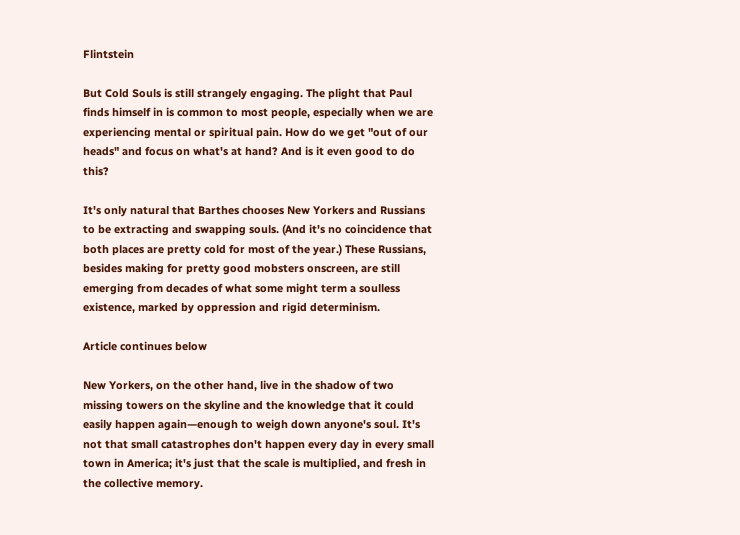Flintstein

But Cold Souls is still strangely engaging. The plight that Paul finds himself in is common to most people, especially when we are experiencing mental or spiritual pain. How do we get "out of our heads" and focus on what's at hand? And is it even good to do this?

It's only natural that Barthes chooses New Yorkers and Russians to be extracting and swapping souls. (And it's no coincidence that both places are pretty cold for most of the year.) These Russians, besides making for pretty good mobsters onscreen, are still emerging from decades of what some might term a soulless existence, marked by oppression and rigid determinism.

Article continues below

New Yorkers, on the other hand, live in the shadow of two missing towers on the skyline and the knowledge that it could easily happen again—enough to weigh down anyone's soul. It's not that small catastrophes don't happen every day in every small town in America; it's just that the scale is multiplied, and fresh in the collective memory.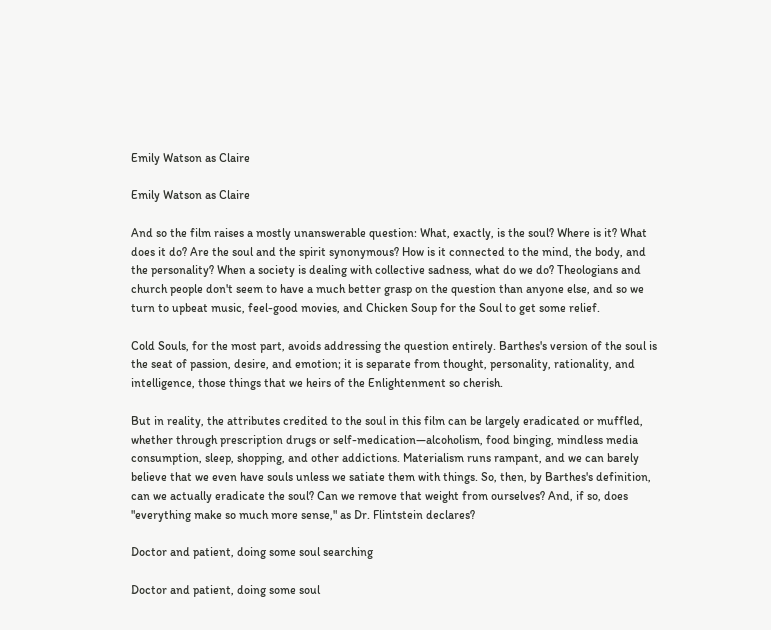Emily Watson as Claire

Emily Watson as Claire

And so the film raises a mostly unanswerable question: What, exactly, is the soul? Where is it? What does it do? Are the soul and the spirit synonymous? How is it connected to the mind, the body, and the personality? When a society is dealing with collective sadness, what do we do? Theologians and church people don't seem to have a much better grasp on the question than anyone else, and so we turn to upbeat music, feel-good movies, and Chicken Soup for the Soul to get some relief.

Cold Souls, for the most part, avoids addressing the question entirely. Barthes's version of the soul is the seat of passion, desire, and emotion; it is separate from thought, personality, rationality, and intelligence, those things that we heirs of the Enlightenment so cherish.

But in reality, the attributes credited to the soul in this film can be largely eradicated or muffled, whether through prescription drugs or self-medication—alcoholism, food binging, mindless media consumption, sleep, shopping, and other addictions. Materialism runs rampant, and we can barely believe that we even have souls unless we satiate them with things. So, then, by Barthes's definition, can we actually eradicate the soul? Can we remove that weight from ourselves? And, if so, does "everything make so much more sense," as Dr. Flintstein declares?

Doctor and patient, doing some soul searching

Doctor and patient, doing some soul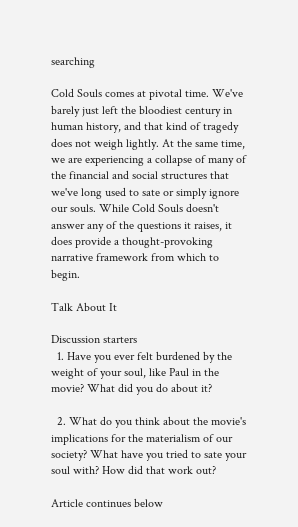searching

Cold Souls comes at pivotal time. We've barely just left the bloodiest century in human history, and that kind of tragedy does not weigh lightly. At the same time, we are experiencing a collapse of many of the financial and social structures that we've long used to sate or simply ignore our souls. While Cold Souls doesn't answer any of the questions it raises, it does provide a thought-provoking narrative framework from which to begin.

Talk About It

Discussion starters
  1. Have you ever felt burdened by the weight of your soul, like Paul in the movie? What did you do about it?

  2. What do you think about the movie's implications for the materialism of our society? What have you tried to sate your soul with? How did that work out?

Article continues below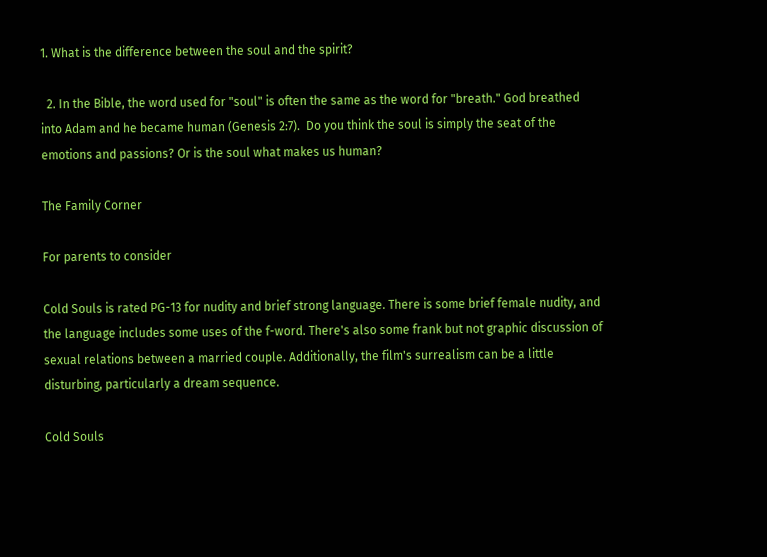1. What is the difference between the soul and the spirit?

  2. In the Bible, the word used for "soul" is often the same as the word for "breath." God breathed into Adam and he became human (Genesis 2:7).  Do you think the soul is simply the seat of the emotions and passions? Or is the soul what makes us human?

The Family Corner

For parents to consider

Cold Souls is rated PG-13 for nudity and brief strong language. There is some brief female nudity, and the language includes some uses of the f-word. There's also some frank but not graphic discussion of sexual relations between a married couple. Additionally, the film's surrealism can be a little disturbing, particularly a dream sequence.

Cold Souls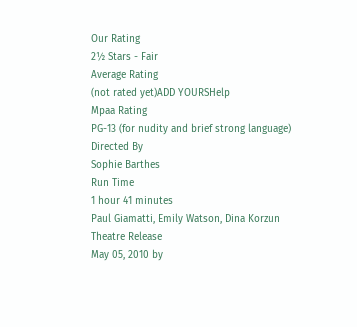Our Rating
2½ Stars - Fair
Average Rating
(not rated yet)ADD YOURSHelp
Mpaa Rating
PG-13 (for nudity and brief strong language)
Directed By
Sophie Barthes
Run Time
1 hour 41 minutes
Paul Giamatti, Emily Watson, Dina Korzun
Theatre Release
May 05, 2010 by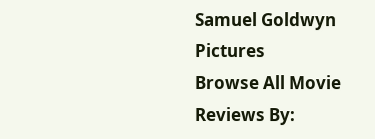Samuel Goldwyn Pictures
Browse All Movie Reviews By: